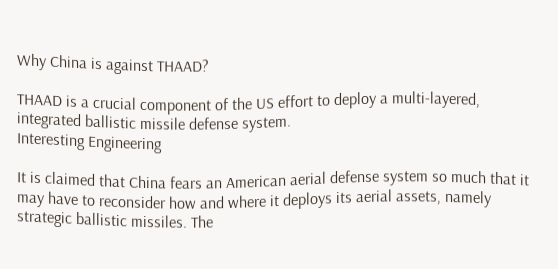Why China is against THAAD?

THAAD is a crucial component of the US effort to deploy a multi-layered, integrated ballistic missile defense system.
Interesting Engineering

It is claimed that China fears an American aerial defense system so much that it may have to reconsider how and where it deploys its aerial assets, namely strategic ballistic missiles. The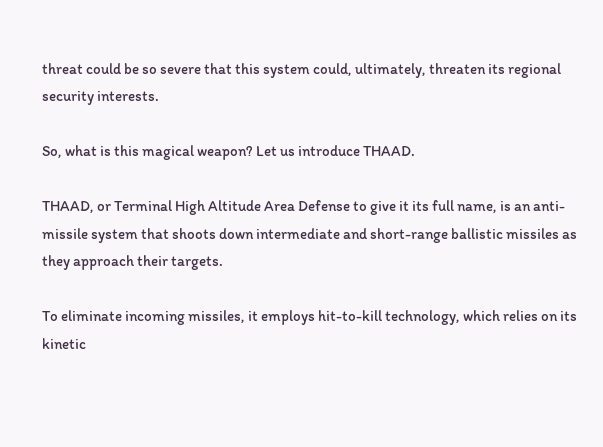threat could be so severe that this system could, ultimately, threaten its regional security interests.

So, what is this magical weapon? Let us introduce THAAD.

THAAD, or Terminal High Altitude Area Defense to give it its full name, is an anti-missile system that shoots down intermediate and short-range ballistic missiles as they approach their targets.

To eliminate incoming missiles, it employs hit-to-kill technology, which relies on its kinetic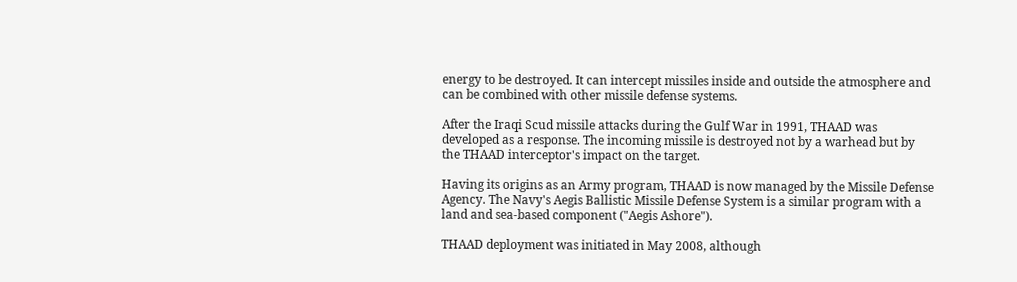energy to be destroyed. It can intercept missiles inside and outside the atmosphere and can be combined with other missile defense systems.

After the Iraqi Scud missile attacks during the Gulf War in 1991, THAAD was developed as a response. The incoming missile is destroyed not by a warhead but by the THAAD interceptor's impact on the target.

Having its origins as an Army program, THAAD is now managed by the Missile Defense Agency. The Navy's Aegis Ballistic Missile Defense System is a similar program with a land and sea-based component ("Aegis Ashore").

THAAD deployment was initiated in May 2008, although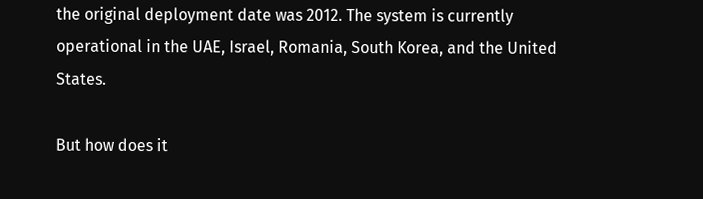the original deployment date was 2012. The system is currently operational in the UAE, Israel, Romania, South Korea, and the United States.

But how does it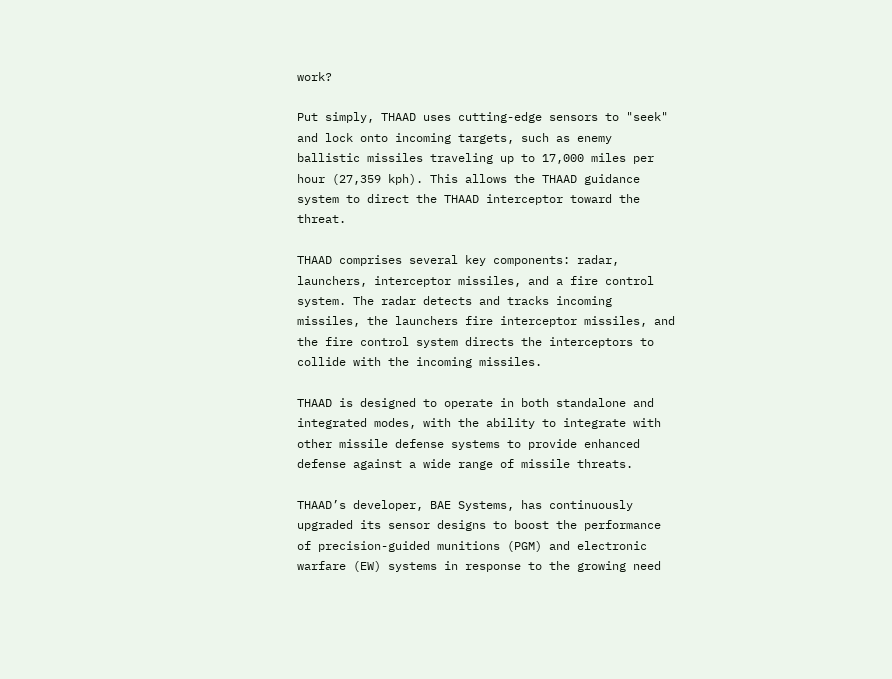work?

Put simply, THAAD uses cutting-edge sensors to "seek" and lock onto incoming targets, such as enemy ballistic missiles traveling up to 17,000 miles per hour (27,359 kph). This allows the THAAD guidance system to direct the THAAD interceptor toward the threat.

THAAD comprises several key components: radar, launchers, interceptor missiles, and a fire control system. The radar detects and tracks incoming missiles, the launchers fire interceptor missiles, and the fire control system directs the interceptors to collide with the incoming missiles.

THAAD is designed to operate in both standalone and integrated modes, with the ability to integrate with other missile defense systems to provide enhanced defense against a wide range of missile threats.

THAAD’s developer, BAE Systems, has continuously upgraded its sensor designs to boost the performance of precision-guided munitions (PGM) and electronic warfare (EW) systems in response to the growing need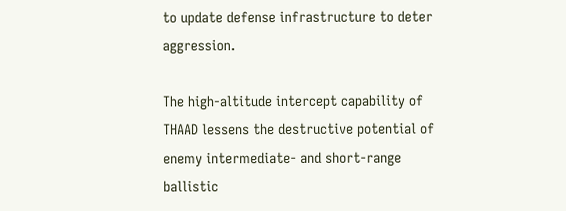to update defense infrastructure to deter aggression.

The high-altitude intercept capability of THAAD lessens the destructive potential of enemy intermediate- and short-range ballistic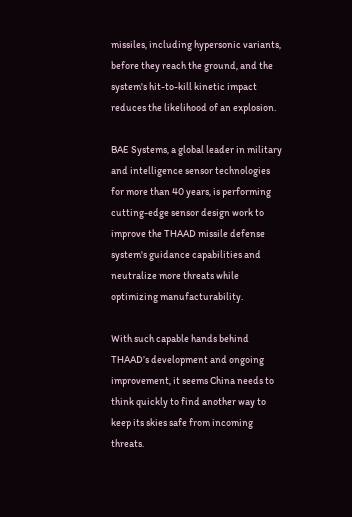missiles, including hypersonic variants, before they reach the ground, and the system's hit-to-kill kinetic impact reduces the likelihood of an explosion.

BAE Systems, a global leader in military and intelligence sensor technologies for more than 40 years, is performing cutting-edge sensor design work to improve the THAAD missile defense system's guidance capabilities and neutralize more threats while optimizing manufacturability.

With such capable hands behind THAAD’s development and ongoing improvement, it seems China needs to think quickly to find another way to keep its skies safe from incoming threats.